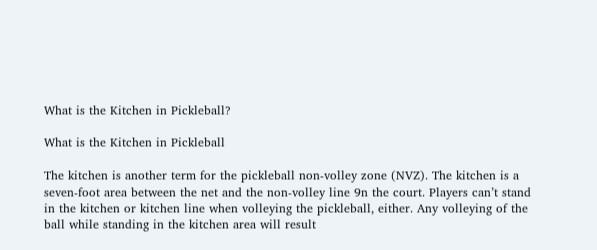What is the Kitchen in Pickleball?

What is the Kitchen in Pickleball

The kitchen is another term for the pickleball non-volley zone (NVZ). The kitchen is a seven-foot area between the net and the non-volley line 9n the court. Players can’t stand in the kitchen or kitchen line when volleying the pickleball, either. Any volleying of the ball while standing in the kitchen area will result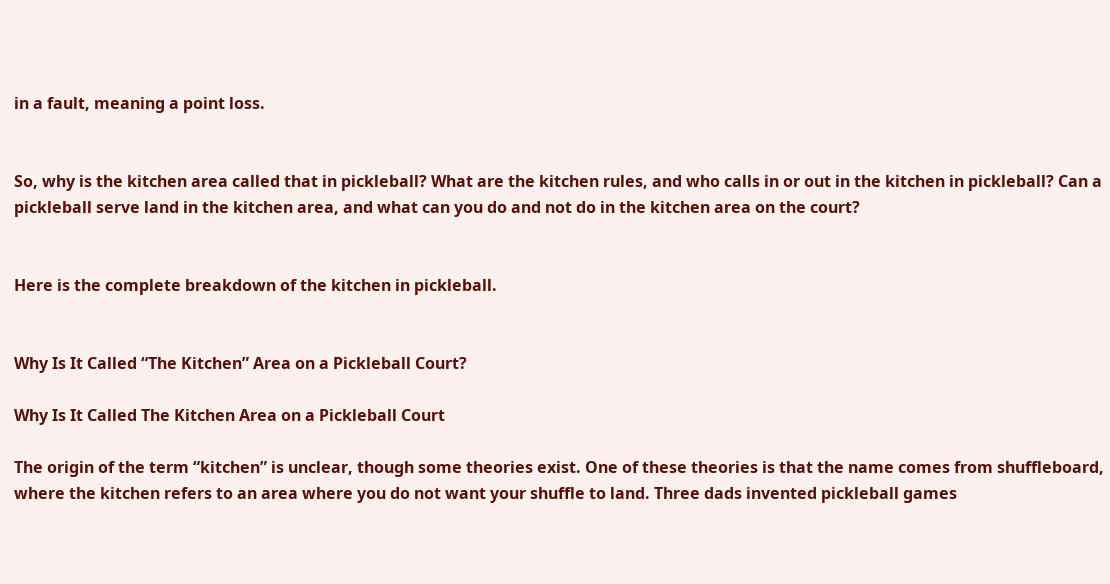in a fault, meaning a point loss.


So, why is the kitchen area called that in pickleball? What are the kitchen rules, and who calls in or out in the kitchen in pickleball? Can a pickleball serve land in the kitchen area, and what can you do and not do in the kitchen area on the court?


Here is the complete breakdown of the kitchen in pickleball.


Why Is It Called “The Kitchen” Area on a Pickleball Court?

Why Is It Called The Kitchen Area on a Pickleball Court

The origin of the term “kitchen” is unclear, though some theories exist. One of these theories is that the name comes from shuffleboard, where the kitchen refers to an area where you do not want your shuffle to land. Three dads invented pickleball games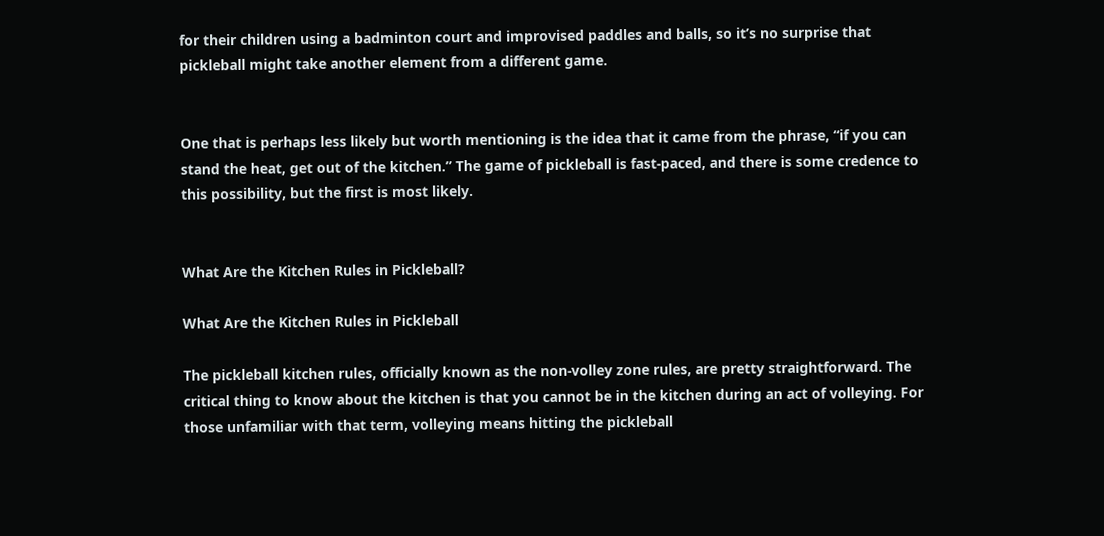for their children using a badminton court and improvised paddles and balls, so it’s no surprise that pickleball might take another element from a different game.


One that is perhaps less likely but worth mentioning is the idea that it came from the phrase, “if you can stand the heat, get out of the kitchen.” The game of pickleball is fast-paced, and there is some credence to this possibility, but the first is most likely.


What Are the Kitchen Rules in Pickleball?

What Are the Kitchen Rules in Pickleball

The pickleball kitchen rules, officially known as the non-volley zone rules, are pretty straightforward. The critical thing to know about the kitchen is that you cannot be in the kitchen during an act of volleying. For those unfamiliar with that term, volleying means hitting the pickleball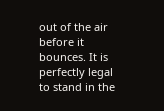out of the air before it bounces. It is perfectly legal to stand in the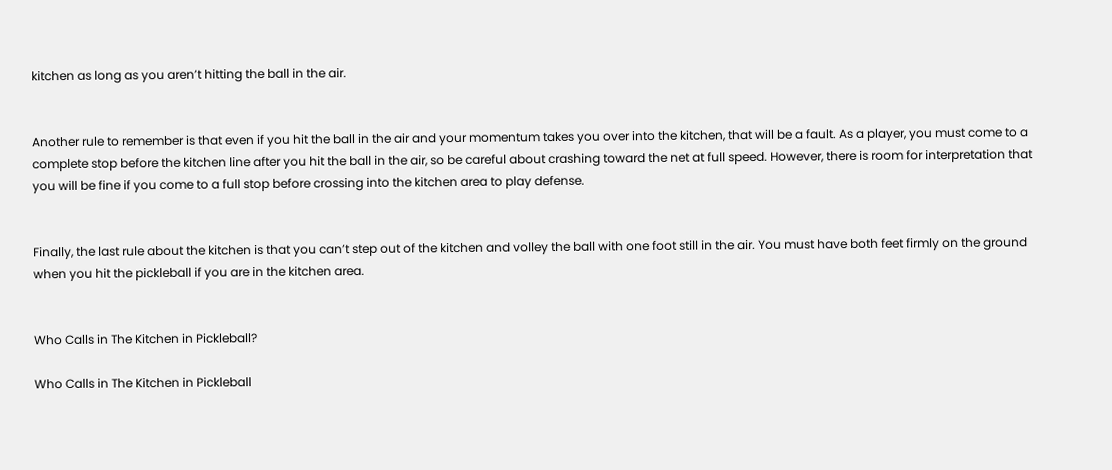kitchen as long as you aren’t hitting the ball in the air.


Another rule to remember is that even if you hit the ball in the air and your momentum takes you over into the kitchen, that will be a fault. As a player, you must come to a complete stop before the kitchen line after you hit the ball in the air, so be careful about crashing toward the net at full speed. However, there is room for interpretation that you will be fine if you come to a full stop before crossing into the kitchen area to play defense.


Finally, the last rule about the kitchen is that you can’t step out of the kitchen and volley the ball with one foot still in the air. You must have both feet firmly on the ground when you hit the pickleball if you are in the kitchen area.


Who Calls in The Kitchen in Pickleball?

Who Calls in The Kitchen in Pickleball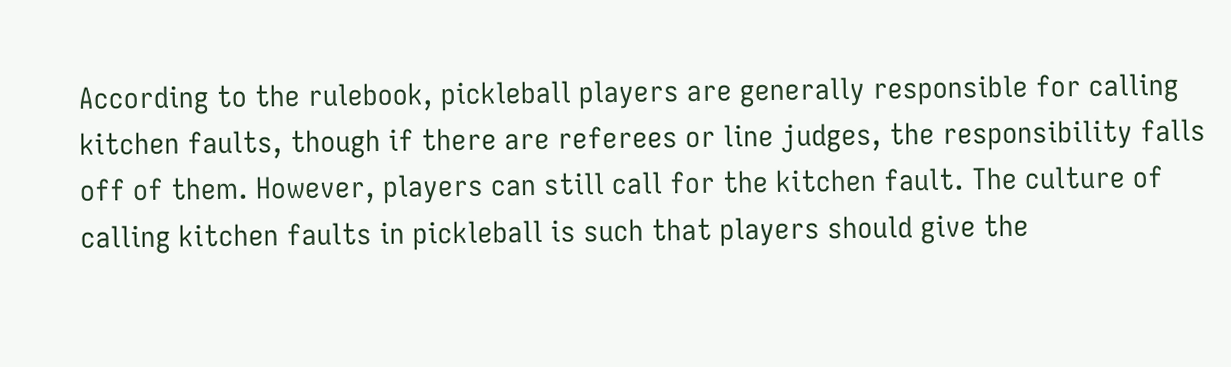According to the rulebook, pickleball players are generally responsible for calling kitchen faults, though if there are referees or line judges, the responsibility falls off of them. However, players can still call for the kitchen fault. The culture of calling kitchen faults in pickleball is such that players should give the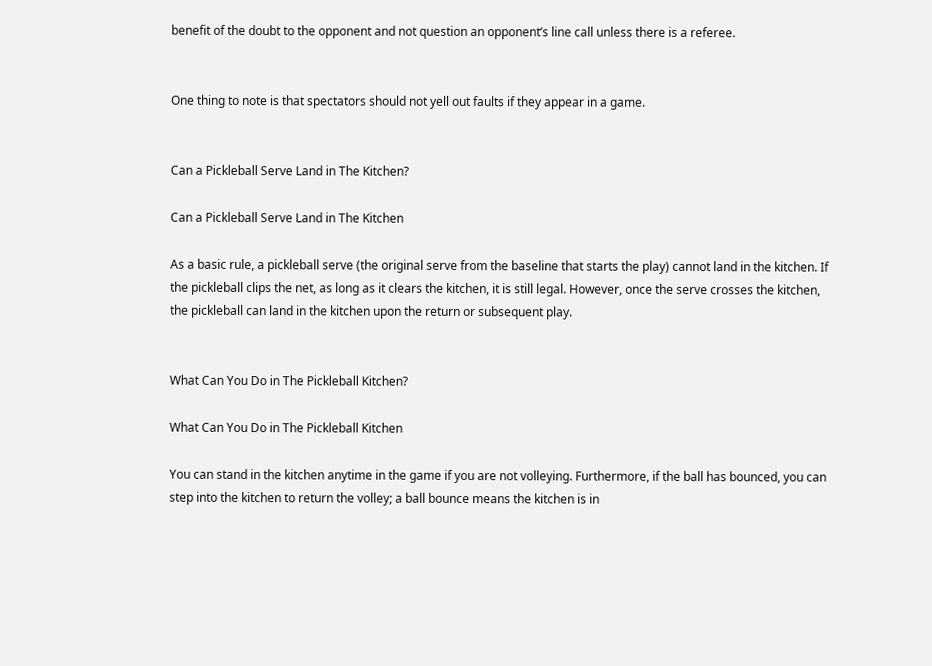benefit of the doubt to the opponent and not question an opponent’s line call unless there is a referee.


One thing to note is that spectators should not yell out faults if they appear in a game.


Can a Pickleball Serve Land in The Kitchen?

Can a Pickleball Serve Land in The Kitchen

As a basic rule, a pickleball serve (the original serve from the baseline that starts the play) cannot land in the kitchen. If the pickleball clips the net, as long as it clears the kitchen, it is still legal. However, once the serve crosses the kitchen, the pickleball can land in the kitchen upon the return or subsequent play.


What Can You Do in The Pickleball Kitchen?

What Can You Do in The Pickleball Kitchen

You can stand in the kitchen anytime in the game if you are not volleying. Furthermore, if the ball has bounced, you can step into the kitchen to return the volley; a ball bounce means the kitchen is in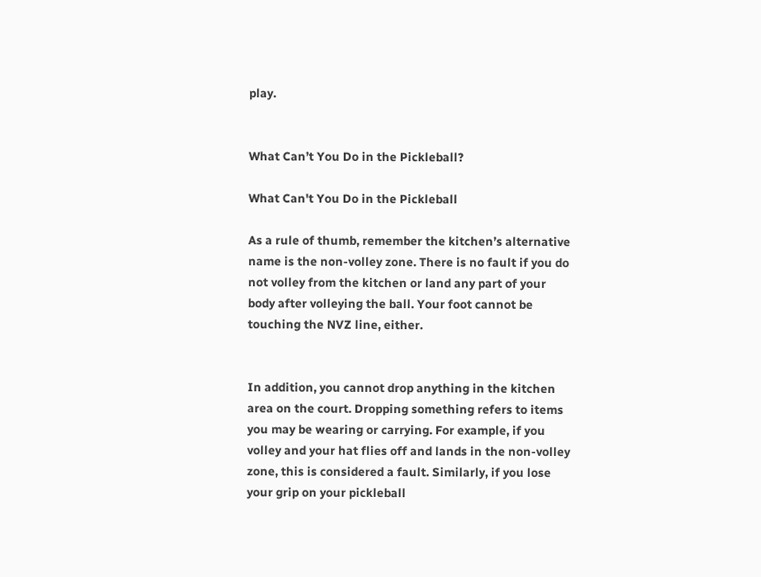play.


What Can’t You Do in the Pickleball?

What Can't You Do in the Pickleball

As a rule of thumb, remember the kitchen’s alternative name is the non-volley zone. There is no fault if you do not volley from the kitchen or land any part of your body after volleying the ball. Your foot cannot be touching the NVZ line, either.


In addition, you cannot drop anything in the kitchen area on the court. Dropping something refers to items you may be wearing or carrying. For example, if you volley and your hat flies off and lands in the non-volley zone, this is considered a fault. Similarly, if you lose your grip on your pickleball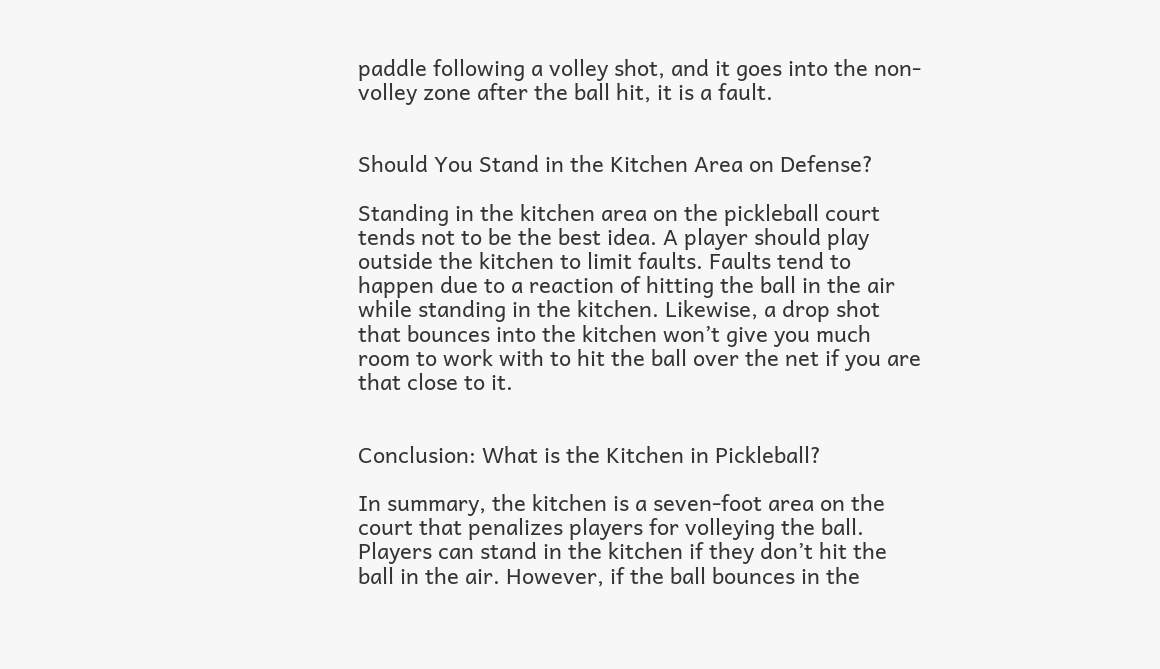paddle following a volley shot, and it goes into the non-volley zone after the ball hit, it is a fault.


Should You Stand in the Kitchen Area on Defense?

Standing in the kitchen area on the pickleball court tends not to be the best idea. A player should play outside the kitchen to limit faults. Faults tend to happen due to a reaction of hitting the ball in the air while standing in the kitchen. Likewise, a drop shot that bounces into the kitchen won’t give you much room to work with to hit the ball over the net if you are that close to it.


Conclusion: What is the Kitchen in Pickleball?

In summary, the kitchen is a seven-foot area on the court that penalizes players for volleying the ball. Players can stand in the kitchen if they don’t hit the ball in the air. However, if the ball bounces in the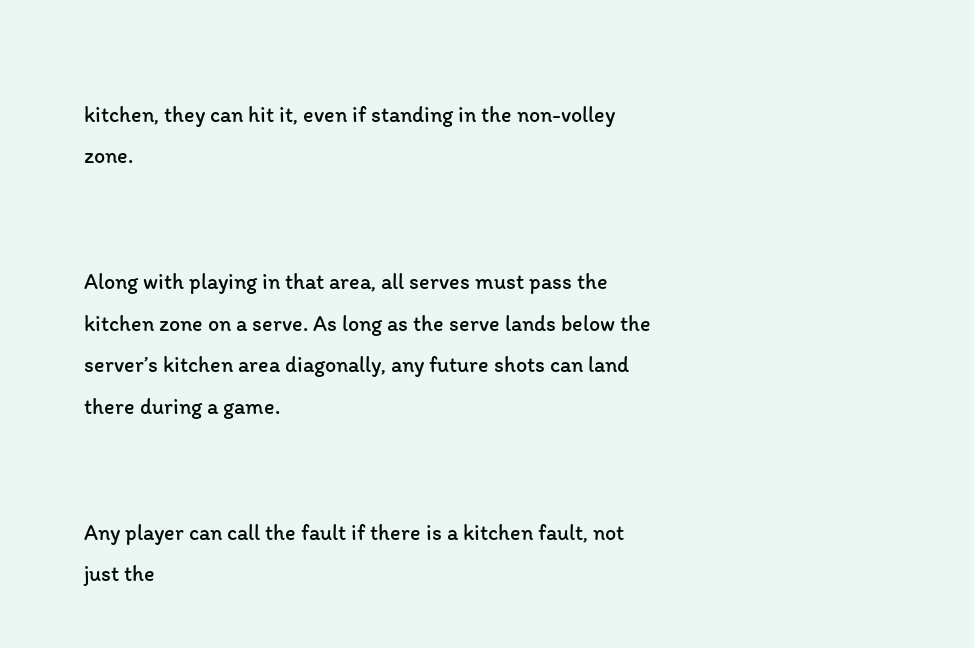kitchen, they can hit it, even if standing in the non-volley zone.


Along with playing in that area, all serves must pass the kitchen zone on a serve. As long as the serve lands below the server’s kitchen area diagonally, any future shots can land there during a game.


Any player can call the fault if there is a kitchen fault, not just the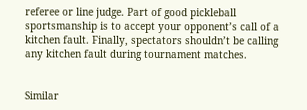referee or line judge. Part of good pickleball sportsmanship is to accept your opponent’s call of a kitchen fault. Finally, spectators shouldn’t be calling any kitchen fault during tournament matches.


Similar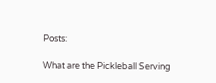Posts:

What are the Pickleball Serving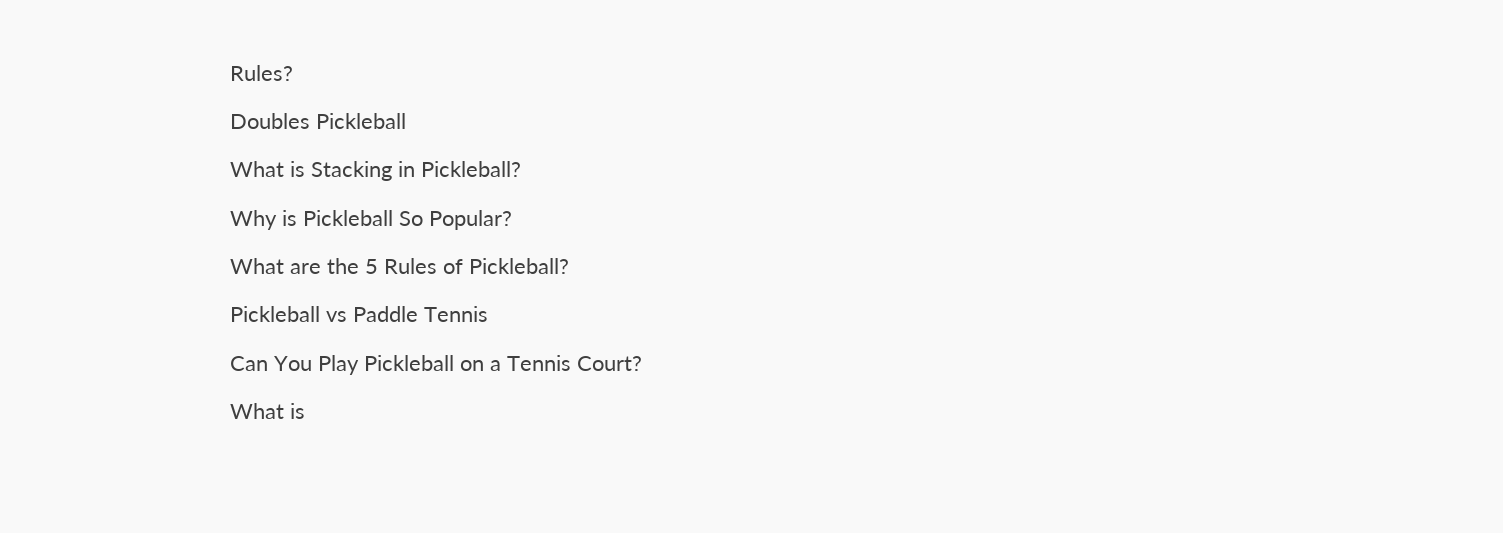Rules?

Doubles Pickleball

What is Stacking in Pickleball?

Why is Pickleball So Popular?

What are the 5 Rules of Pickleball?

Pickleball vs Paddle Tennis

Can You Play Pickleball on a Tennis Court?

What is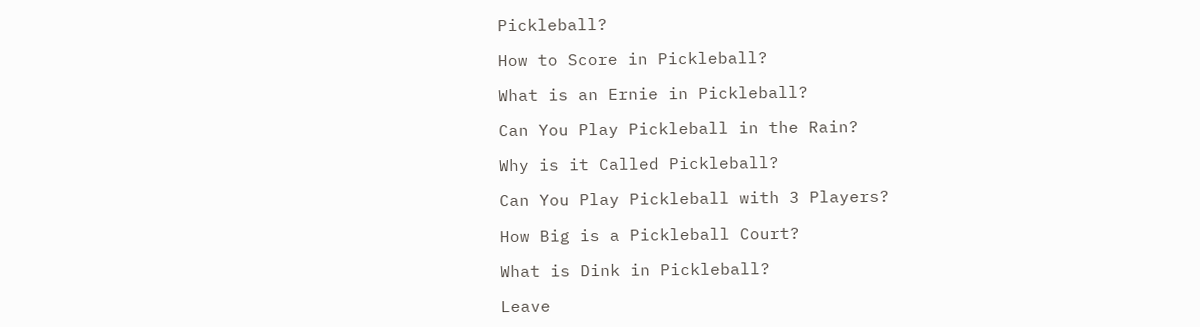Pickleball?

How to Score in Pickleball?

What is an Ernie in Pickleball?

Can You Play Pickleball in the Rain?

Why is it Called Pickleball?

Can You Play Pickleball with 3 Players?

How Big is a Pickleball Court?

What is Dink in Pickleball?

Leave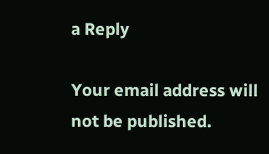a Reply

Your email address will not be published.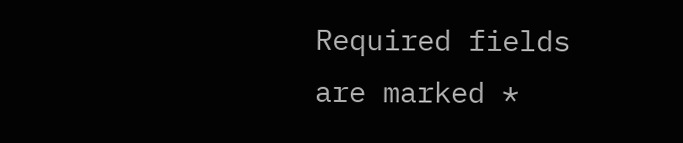Required fields are marked *